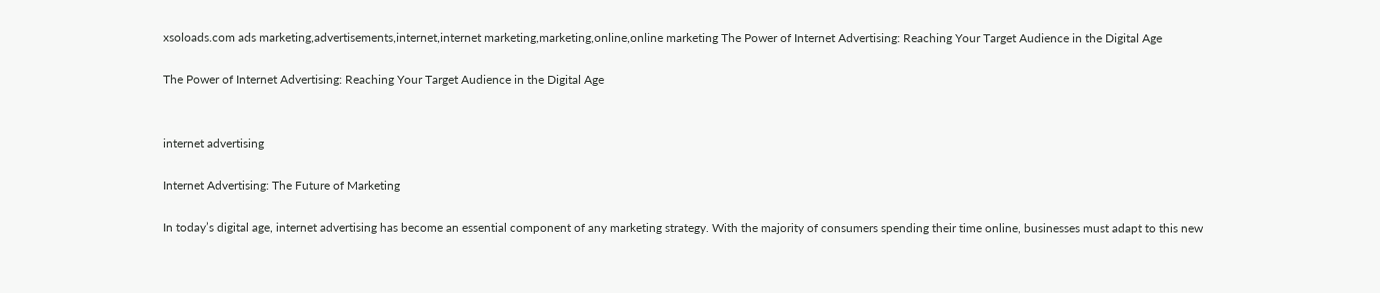xsoloads.com ads marketing,advertisements,internet,internet marketing,marketing,online,online marketing The Power of Internet Advertising: Reaching Your Target Audience in the Digital Age

The Power of Internet Advertising: Reaching Your Target Audience in the Digital Age


internet advertising

Internet Advertising: The Future of Marketing

In today’s digital age, internet advertising has become an essential component of any marketing strategy. With the majority of consumers spending their time online, businesses must adapt to this new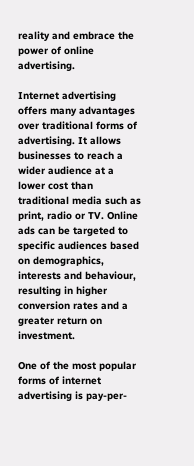reality and embrace the power of online advertising.

Internet advertising offers many advantages over traditional forms of advertising. It allows businesses to reach a wider audience at a lower cost than traditional media such as print, radio or TV. Online ads can be targeted to specific audiences based on demographics, interests and behaviour, resulting in higher conversion rates and a greater return on investment.

One of the most popular forms of internet advertising is pay-per-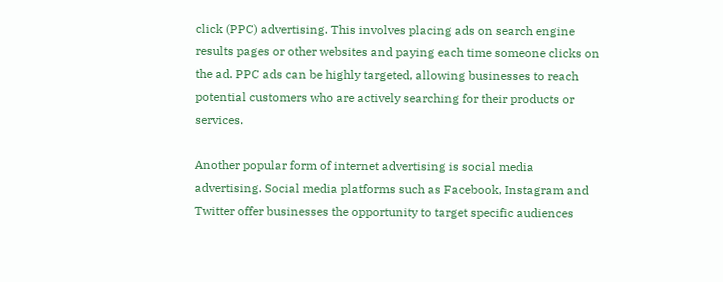click (PPC) advertising. This involves placing ads on search engine results pages or other websites and paying each time someone clicks on the ad. PPC ads can be highly targeted, allowing businesses to reach potential customers who are actively searching for their products or services.

Another popular form of internet advertising is social media advertising. Social media platforms such as Facebook, Instagram and Twitter offer businesses the opportunity to target specific audiences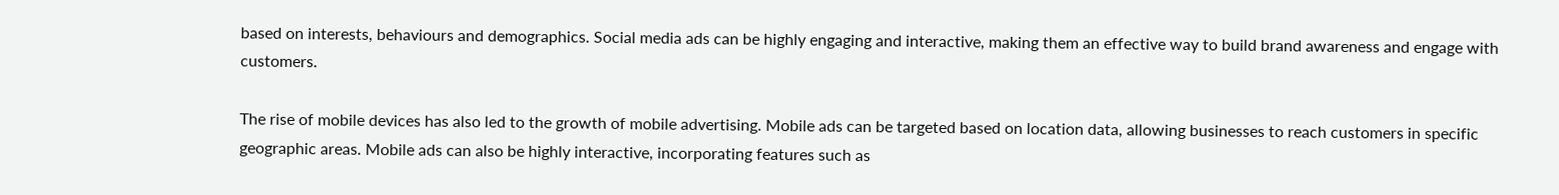based on interests, behaviours and demographics. Social media ads can be highly engaging and interactive, making them an effective way to build brand awareness and engage with customers.

The rise of mobile devices has also led to the growth of mobile advertising. Mobile ads can be targeted based on location data, allowing businesses to reach customers in specific geographic areas. Mobile ads can also be highly interactive, incorporating features such as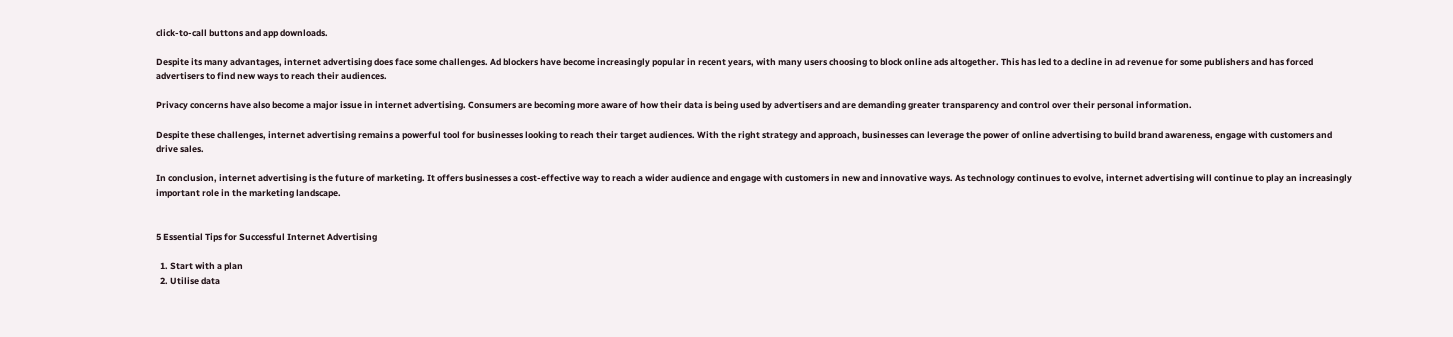click-to-call buttons and app downloads.

Despite its many advantages, internet advertising does face some challenges. Ad blockers have become increasingly popular in recent years, with many users choosing to block online ads altogether. This has led to a decline in ad revenue for some publishers and has forced advertisers to find new ways to reach their audiences.

Privacy concerns have also become a major issue in internet advertising. Consumers are becoming more aware of how their data is being used by advertisers and are demanding greater transparency and control over their personal information.

Despite these challenges, internet advertising remains a powerful tool for businesses looking to reach their target audiences. With the right strategy and approach, businesses can leverage the power of online advertising to build brand awareness, engage with customers and drive sales.

In conclusion, internet advertising is the future of marketing. It offers businesses a cost-effective way to reach a wider audience and engage with customers in new and innovative ways. As technology continues to evolve, internet advertising will continue to play an increasingly important role in the marketing landscape.


5 Essential Tips for Successful Internet Advertising

  1. Start with a plan
  2. Utilise data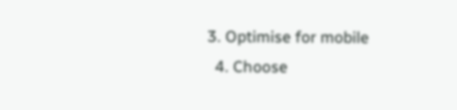3. Optimise for mobile
  4. Choose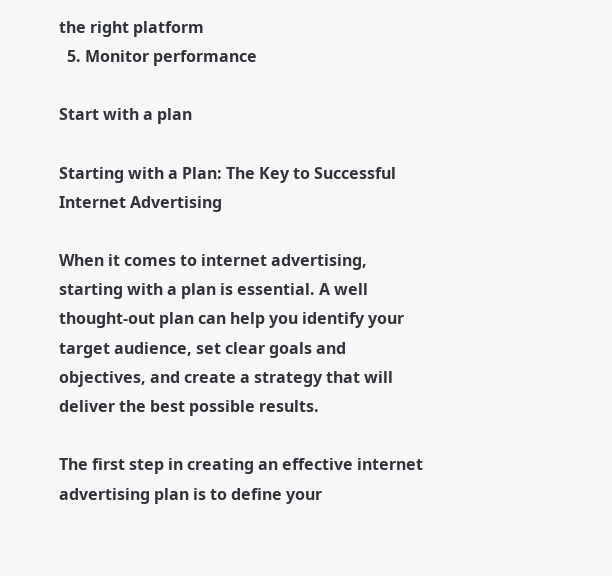the right platform
  5. Monitor performance

Start with a plan

Starting with a Plan: The Key to Successful Internet Advertising

When it comes to internet advertising, starting with a plan is essential. A well thought-out plan can help you identify your target audience, set clear goals and objectives, and create a strategy that will deliver the best possible results.

The first step in creating an effective internet advertising plan is to define your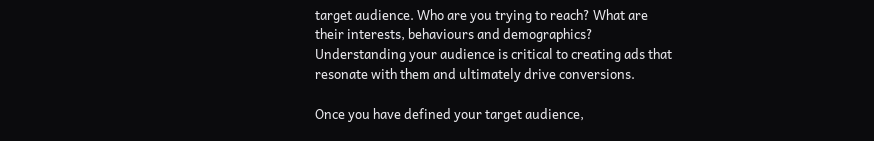target audience. Who are you trying to reach? What are their interests, behaviours and demographics? Understanding your audience is critical to creating ads that resonate with them and ultimately drive conversions.

Once you have defined your target audience,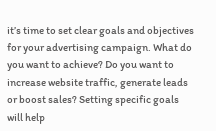it’s time to set clear goals and objectives for your advertising campaign. What do you want to achieve? Do you want to increase website traffic, generate leads or boost sales? Setting specific goals will help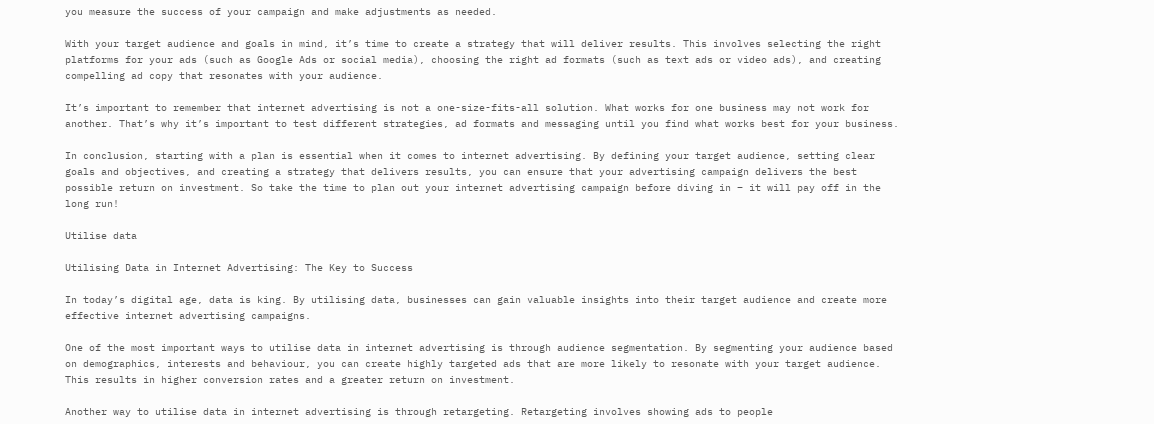you measure the success of your campaign and make adjustments as needed.

With your target audience and goals in mind, it’s time to create a strategy that will deliver results. This involves selecting the right platforms for your ads (such as Google Ads or social media), choosing the right ad formats (such as text ads or video ads), and creating compelling ad copy that resonates with your audience.

It’s important to remember that internet advertising is not a one-size-fits-all solution. What works for one business may not work for another. That’s why it’s important to test different strategies, ad formats and messaging until you find what works best for your business.

In conclusion, starting with a plan is essential when it comes to internet advertising. By defining your target audience, setting clear goals and objectives, and creating a strategy that delivers results, you can ensure that your advertising campaign delivers the best possible return on investment. So take the time to plan out your internet advertising campaign before diving in – it will pay off in the long run!

Utilise data

Utilising Data in Internet Advertising: The Key to Success

In today’s digital age, data is king. By utilising data, businesses can gain valuable insights into their target audience and create more effective internet advertising campaigns.

One of the most important ways to utilise data in internet advertising is through audience segmentation. By segmenting your audience based on demographics, interests and behaviour, you can create highly targeted ads that are more likely to resonate with your target audience. This results in higher conversion rates and a greater return on investment.

Another way to utilise data in internet advertising is through retargeting. Retargeting involves showing ads to people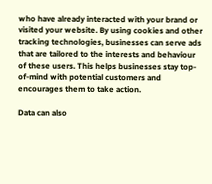who have already interacted with your brand or visited your website. By using cookies and other tracking technologies, businesses can serve ads that are tailored to the interests and behaviour of these users. This helps businesses stay top-of-mind with potential customers and encourages them to take action.

Data can also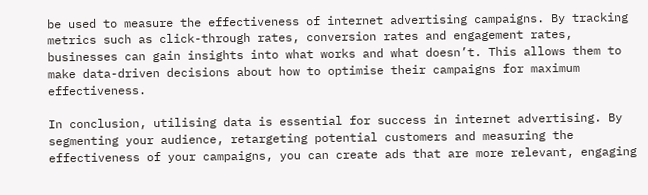be used to measure the effectiveness of internet advertising campaigns. By tracking metrics such as click-through rates, conversion rates and engagement rates, businesses can gain insights into what works and what doesn’t. This allows them to make data-driven decisions about how to optimise their campaigns for maximum effectiveness.

In conclusion, utilising data is essential for success in internet advertising. By segmenting your audience, retargeting potential customers and measuring the effectiveness of your campaigns, you can create ads that are more relevant, engaging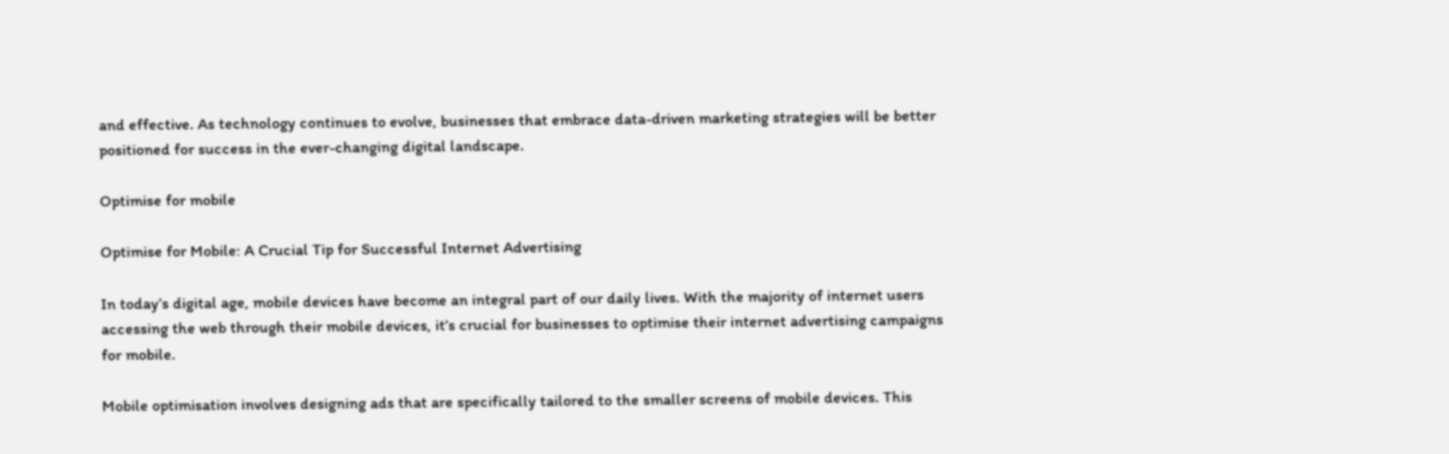and effective. As technology continues to evolve, businesses that embrace data-driven marketing strategies will be better positioned for success in the ever-changing digital landscape.

Optimise for mobile

Optimise for Mobile: A Crucial Tip for Successful Internet Advertising

In today’s digital age, mobile devices have become an integral part of our daily lives. With the majority of internet users accessing the web through their mobile devices, it’s crucial for businesses to optimise their internet advertising campaigns for mobile.

Mobile optimisation involves designing ads that are specifically tailored to the smaller screens of mobile devices. This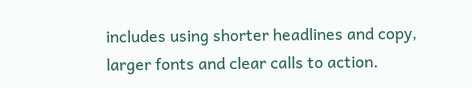includes using shorter headlines and copy, larger fonts and clear calls to action.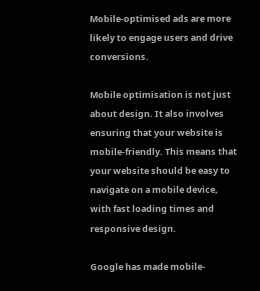Mobile-optimised ads are more likely to engage users and drive conversions.

Mobile optimisation is not just about design. It also involves ensuring that your website is mobile-friendly. This means that your website should be easy to navigate on a mobile device, with fast loading times and responsive design.

Google has made mobile-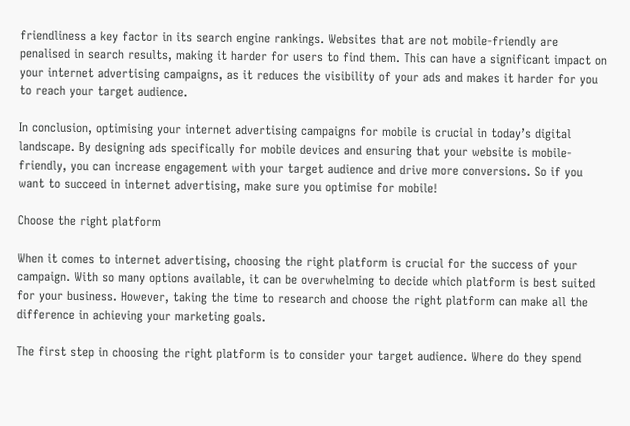friendliness a key factor in its search engine rankings. Websites that are not mobile-friendly are penalised in search results, making it harder for users to find them. This can have a significant impact on your internet advertising campaigns, as it reduces the visibility of your ads and makes it harder for you to reach your target audience.

In conclusion, optimising your internet advertising campaigns for mobile is crucial in today’s digital landscape. By designing ads specifically for mobile devices and ensuring that your website is mobile-friendly, you can increase engagement with your target audience and drive more conversions. So if you want to succeed in internet advertising, make sure you optimise for mobile!

Choose the right platform

When it comes to internet advertising, choosing the right platform is crucial for the success of your campaign. With so many options available, it can be overwhelming to decide which platform is best suited for your business. However, taking the time to research and choose the right platform can make all the difference in achieving your marketing goals.

The first step in choosing the right platform is to consider your target audience. Where do they spend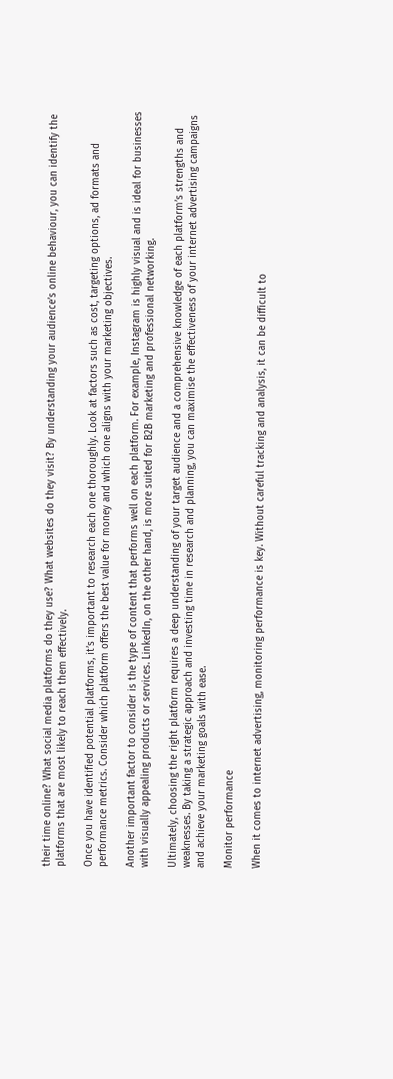their time online? What social media platforms do they use? What websites do they visit? By understanding your audience’s online behaviour, you can identify the platforms that are most likely to reach them effectively.

Once you have identified potential platforms, it’s important to research each one thoroughly. Look at factors such as cost, targeting options, ad formats and performance metrics. Consider which platform offers the best value for money and which one aligns with your marketing objectives.

Another important factor to consider is the type of content that performs well on each platform. For example, Instagram is highly visual and is ideal for businesses with visually appealing products or services. LinkedIn, on the other hand, is more suited for B2B marketing and professional networking.

Ultimately, choosing the right platform requires a deep understanding of your target audience and a comprehensive knowledge of each platform’s strengths and weaknesses. By taking a strategic approach and investing time in research and planning, you can maximise the effectiveness of your internet advertising campaigns and achieve your marketing goals with ease.

Monitor performance

When it comes to internet advertising, monitoring performance is key. Without careful tracking and analysis, it can be difficult to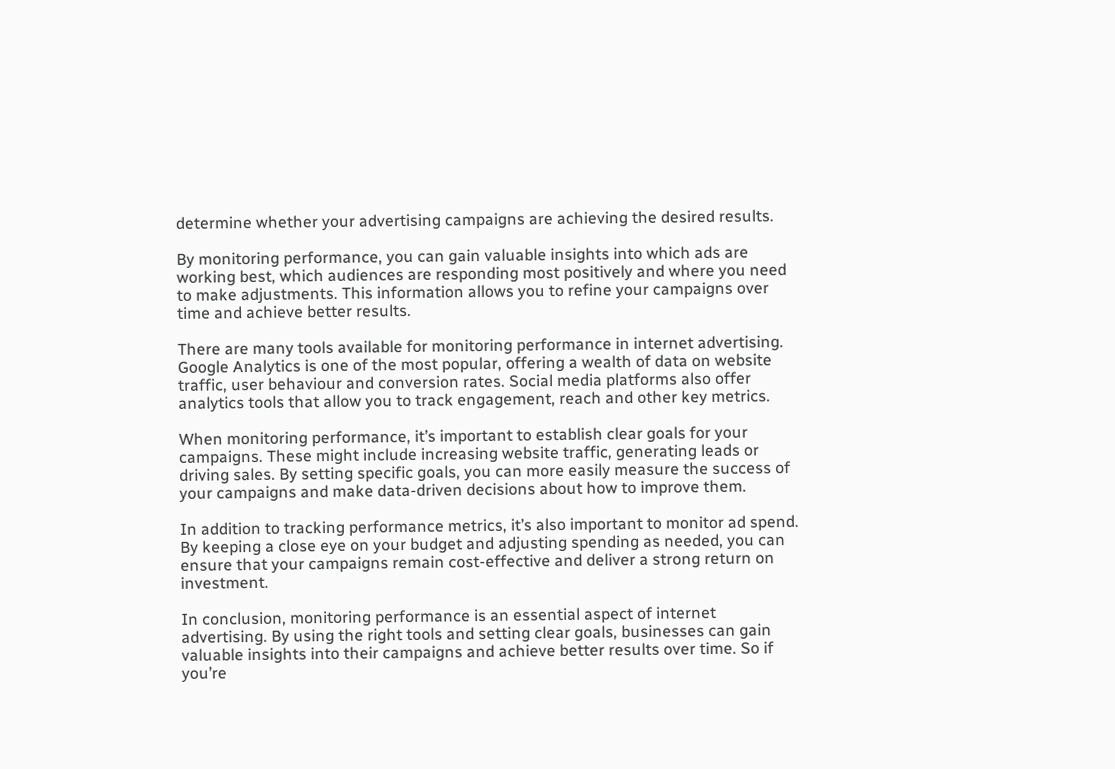determine whether your advertising campaigns are achieving the desired results.

By monitoring performance, you can gain valuable insights into which ads are working best, which audiences are responding most positively and where you need to make adjustments. This information allows you to refine your campaigns over time and achieve better results.

There are many tools available for monitoring performance in internet advertising. Google Analytics is one of the most popular, offering a wealth of data on website traffic, user behaviour and conversion rates. Social media platforms also offer analytics tools that allow you to track engagement, reach and other key metrics.

When monitoring performance, it’s important to establish clear goals for your campaigns. These might include increasing website traffic, generating leads or driving sales. By setting specific goals, you can more easily measure the success of your campaigns and make data-driven decisions about how to improve them.

In addition to tracking performance metrics, it’s also important to monitor ad spend. By keeping a close eye on your budget and adjusting spending as needed, you can ensure that your campaigns remain cost-effective and deliver a strong return on investment.

In conclusion, monitoring performance is an essential aspect of internet advertising. By using the right tools and setting clear goals, businesses can gain valuable insights into their campaigns and achieve better results over time. So if you’re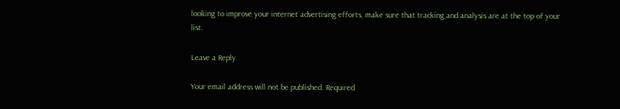looking to improve your internet advertising efforts, make sure that tracking and analysis are at the top of your list.

Leave a Reply

Your email address will not be published. Required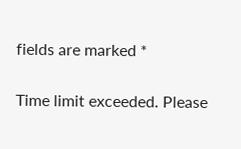fields are marked *

Time limit exceeded. Please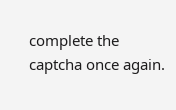complete the captcha once again.